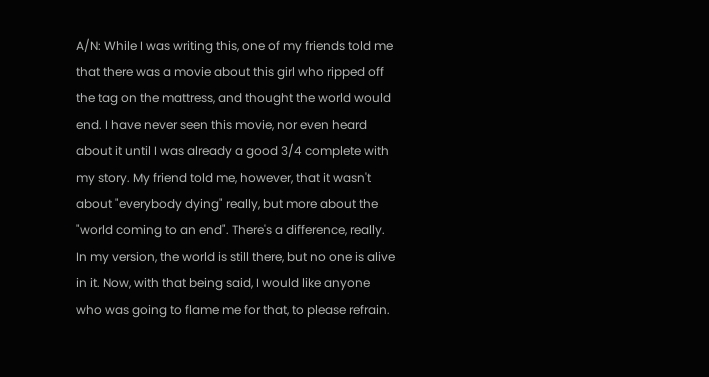A/N: While I was writing this, one of my friends told me that there was a movie about this girl who ripped off the tag on the mattress, and thought the world would end. I have never seen this movie, nor even heard about it until I was already a good 3/4 complete with my story. My friend told me, however, that it wasn't about "everybody dying" really, but more about the "world coming to an end". There's a difference, really. In my version, the world is still there, but no one is alive in it. Now, with that being said, I would like anyone who was going to flame me for that, to please refrain.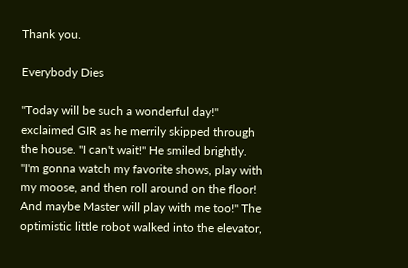Thank you.

Everybody Dies

"Today will be such a wonderful day!" exclaimed GIR as he merrily skipped through the house. "I can't wait!" He smiled brightly. "I'm gonna watch my favorite shows, play with my moose, and then roll around on the floor! And maybe Master will play with me too!" The optimistic little robot walked into the elevator,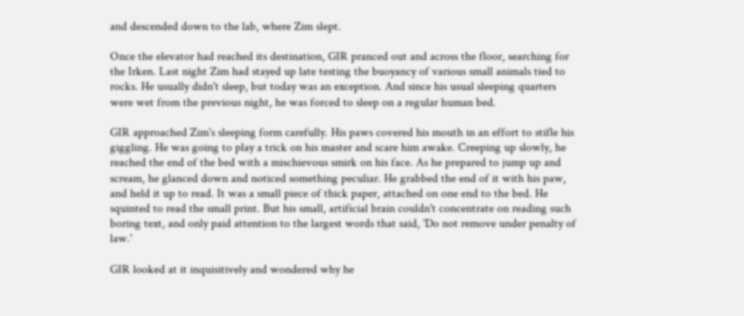and descended down to the lab, where Zim slept.

Once the elevator had reached its destination, GIR pranced out and across the floor, searching for the Irken. Last night Zim had stayed up late testing the buoyancy of various small animals tied to rocks. He usually didn't sleep, but today was an exception. And since his usual sleeping quarters were wet from the previous night, he was forced to sleep on a regular human bed.

GIR approached Zim's sleeping form carefully. His paws covered his mouth in an effort to stifle his giggling. He was going to play a trick on his master and scare him awake. Creeping up slowly, he reached the end of the bed with a mischievous smirk on his face. As he prepared to jump up and scream, he glanced down and noticed something peculiar. He grabbed the end of it with his paw, and held it up to read. It was a small piece of thick paper, attached on one end to the bed. He squinted to read the small print. But his small, artificial brain couldn't concentrate on reading such boring text, and only paid attention to the largest words that said, 'Do not remove under penalty of law.'

GIR looked at it inquisitively and wondered why he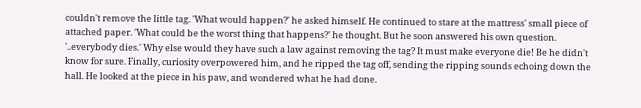couldn't remove the little tag. 'What would happen?' he asked himself. He continued to stare at the mattress' small piece of attached paper. 'What could be the worst thing that happens?' he thought. But he soon answered his own question. '..everybody dies.' Why else would they have such a law against removing the tag? It must make everyone die! Be he didn't know for sure. Finally, curiosity overpowered him, and he ripped the tag off, sending the ripping sounds echoing down the hall. He looked at the piece in his paw, and wondered what he had done.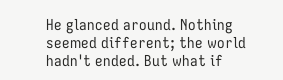He glanced around. Nothing seemed different; the world hadn't ended. But what if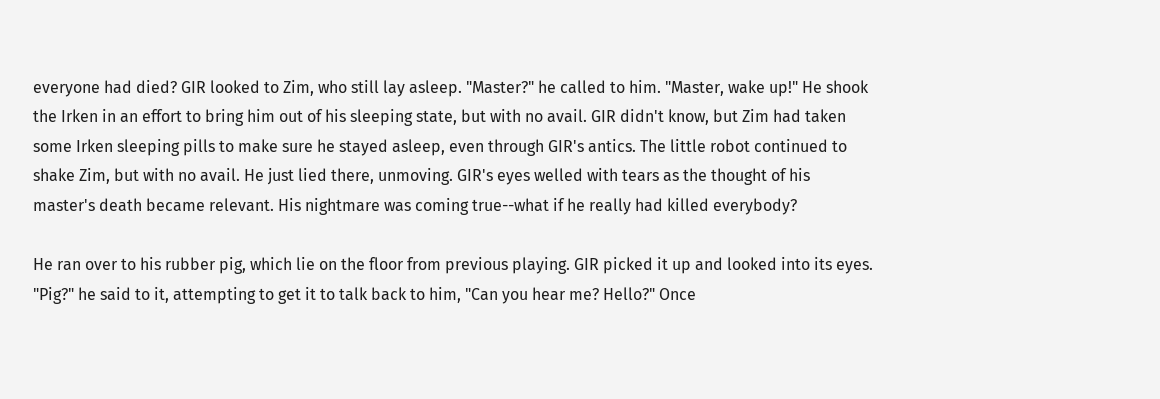everyone had died? GIR looked to Zim, who still lay asleep. "Master?" he called to him. "Master, wake up!" He shook the Irken in an effort to bring him out of his sleeping state, but with no avail. GIR didn't know, but Zim had taken some Irken sleeping pills to make sure he stayed asleep, even through GIR's antics. The little robot continued to shake Zim, but with no avail. He just lied there, unmoving. GIR's eyes welled with tears as the thought of his master's death became relevant. His nightmare was coming true--what if he really had killed everybody?

He ran over to his rubber pig, which lie on the floor from previous playing. GIR picked it up and looked into its eyes. "Pig?" he said to it, attempting to get it to talk back to him, "Can you hear me? Hello?" Once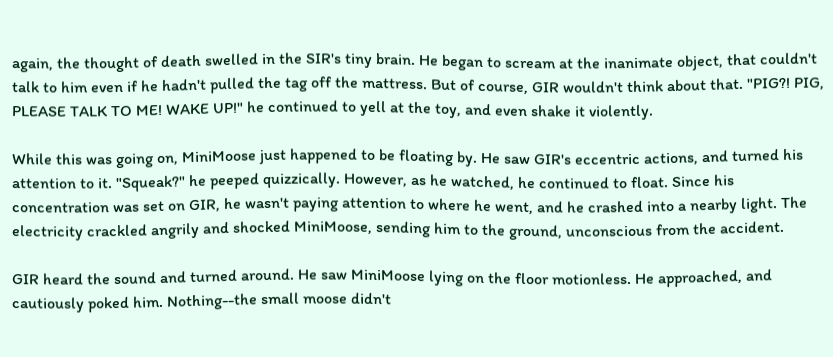again, the thought of death swelled in the SIR's tiny brain. He began to scream at the inanimate object, that couldn't talk to him even if he hadn't pulled the tag off the mattress. But of course, GIR wouldn't think about that. "PIG?! PIG, PLEASE TALK TO ME! WAKE UP!" he continued to yell at the toy, and even shake it violently.

While this was going on, MiniMoose just happened to be floating by. He saw GIR's eccentric actions, and turned his attention to it. "Squeak?" he peeped quizzically. However, as he watched, he continued to float. Since his concentration was set on GIR, he wasn't paying attention to where he went, and he crashed into a nearby light. The electricity crackled angrily and shocked MiniMoose, sending him to the ground, unconscious from the accident.

GIR heard the sound and turned around. He saw MiniMoose lying on the floor motionless. He approached, and cautiously poked him. Nothing--the small moose didn't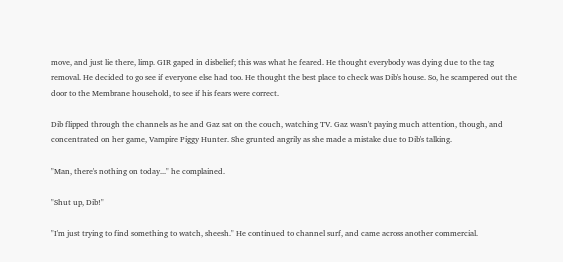move, and just lie there, limp. GIR gaped in disbelief; this was what he feared. He thought everybody was dying due to the tag removal. He decided to go see if everyone else had too. He thought the best place to check was Dib's house. So, he scampered out the door to the Membrane household, to see if his fears were correct.

Dib flipped through the channels as he and Gaz sat on the couch, watching TV. Gaz wasn't paying much attention, though, and concentrated on her game, Vampire Piggy Hunter. She grunted angrily as she made a mistake due to Dib's talking.

"Man, there's nothing on today..." he complained.

"Shut up, Dib!"

"I'm just trying to find something to watch, sheesh." He continued to channel surf, and came across another commercial.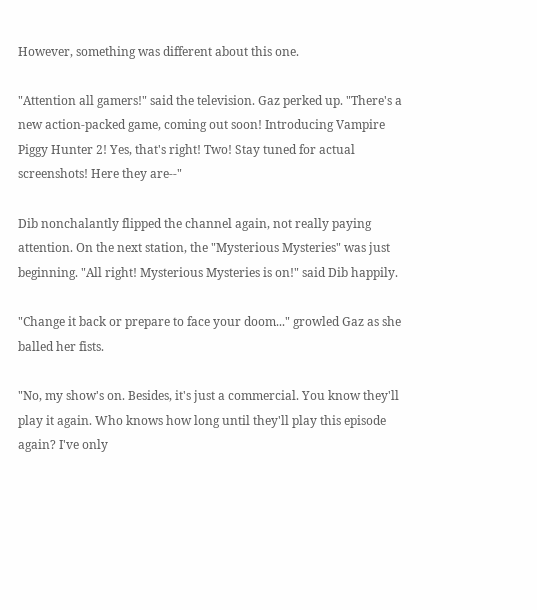However, something was different about this one.

"Attention all gamers!" said the television. Gaz perked up. "There's a new action-packed game, coming out soon! Introducing Vampire Piggy Hunter 2! Yes, that's right! Two! Stay tuned for actual screenshots! Here they are--"

Dib nonchalantly flipped the channel again, not really paying attention. On the next station, the "Mysterious Mysteries" was just beginning. "All right! Mysterious Mysteries is on!" said Dib happily.

"Change it back or prepare to face your doom..." growled Gaz as she balled her fists.

"No, my show's on. Besides, it's just a commercial. You know they'll play it again. Who knows how long until they'll play this episode again? I've only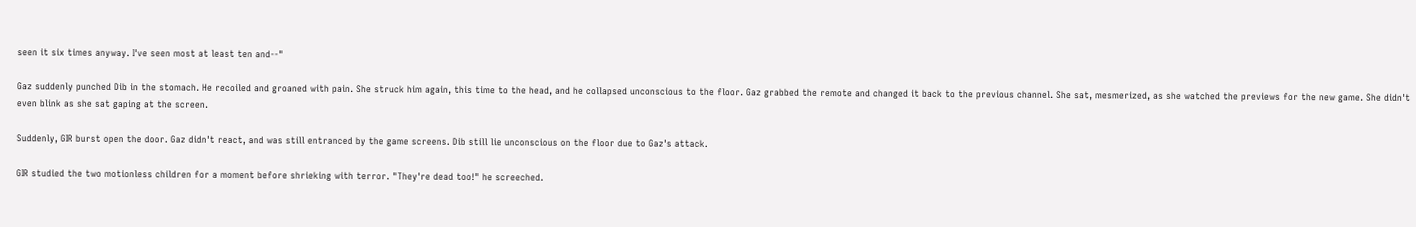seen it six times anyway. I've seen most at least ten and--"

Gaz suddenly punched Dib in the stomach. He recoiled and groaned with pain. She struck him again, this time to the head, and he collapsed unconscious to the floor. Gaz grabbed the remote and changed it back to the previous channel. She sat, mesmerized, as she watched the previews for the new game. She didn't even blink as she sat gaping at the screen.

Suddenly, GIR burst open the door. Gaz didn't react, and was still entranced by the game screens. Dib still lie unconscious on the floor due to Gaz's attack.

GIR studied the two motionless children for a moment before shrieking with terror. "They're dead too!" he screeched.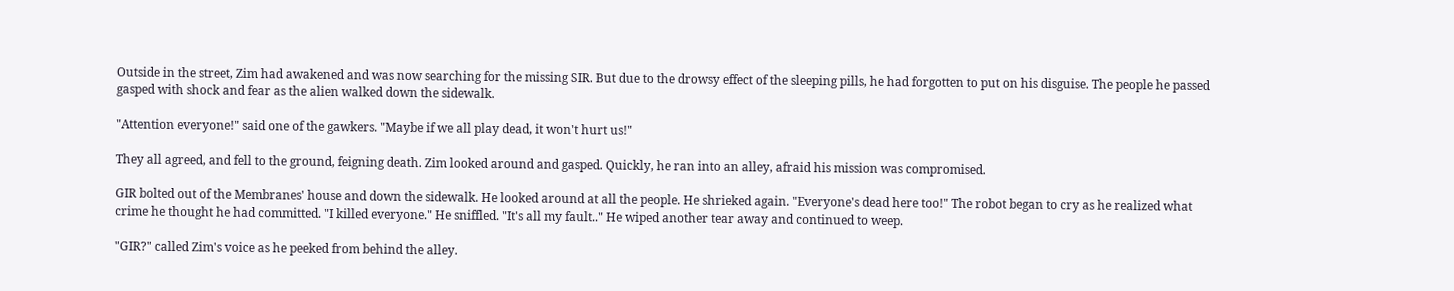Outside in the street, Zim had awakened and was now searching for the missing SIR. But due to the drowsy effect of the sleeping pills, he had forgotten to put on his disguise. The people he passed gasped with shock and fear as the alien walked down the sidewalk.

"Attention everyone!" said one of the gawkers. "Maybe if we all play dead, it won't hurt us!"

They all agreed, and fell to the ground, feigning death. Zim looked around and gasped. Quickly, he ran into an alley, afraid his mission was compromised.

GIR bolted out of the Membranes' house and down the sidewalk. He looked around at all the people. He shrieked again. "Everyone's dead here too!" The robot began to cry as he realized what crime he thought he had committed. "I killed everyone." He sniffled. "It's all my fault.." He wiped another tear away and continued to weep.

"GIR?" called Zim's voice as he peeked from behind the alley.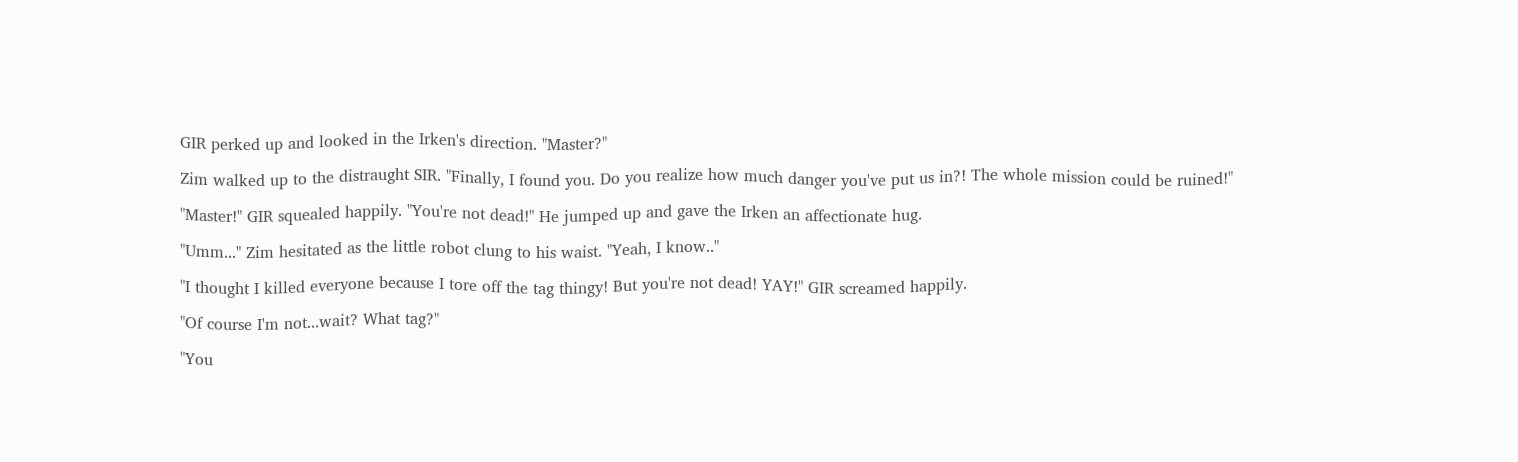GIR perked up and looked in the Irken's direction. "Master?"

Zim walked up to the distraught SIR. "Finally, I found you. Do you realize how much danger you've put us in?! The whole mission could be ruined!"

"Master!" GIR squealed happily. "You're not dead!" He jumped up and gave the Irken an affectionate hug.

"Umm..." Zim hesitated as the little robot clung to his waist. "Yeah, I know.."

"I thought I killed everyone because I tore off the tag thingy! But you're not dead! YAY!" GIR screamed happily.

"Of course I'm not...wait? What tag?"

"You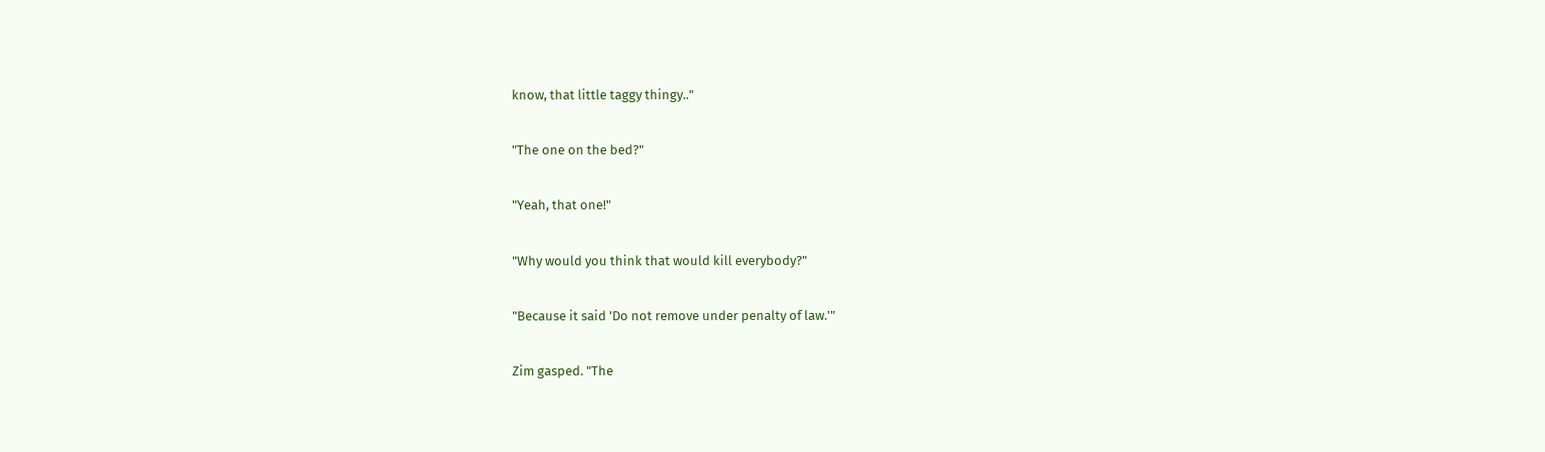know, that little taggy thingy.."

"The one on the bed?"

"Yeah, that one!"

"Why would you think that would kill everybody?"

"Because it said 'Do not remove under penalty of law.'"

Zim gasped. "The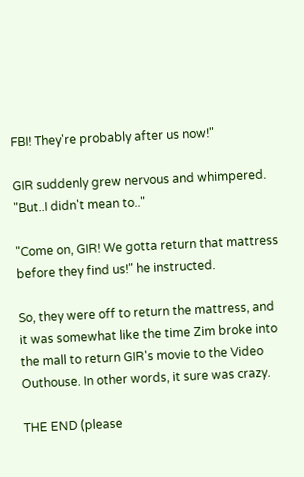FBI! They're probably after us now!"

GIR suddenly grew nervous and whimpered. "But..I didn't mean to.."

"Come on, GIR! We gotta return that mattress before they find us!" he instructed.

So, they were off to return the mattress, and it was somewhat like the time Zim broke into the mall to return GIR's movie to the Video Outhouse. In other words, it sure was crazy.

THE END (please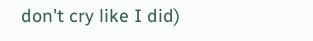don't cry like I did)